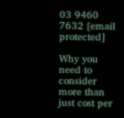03 9460 7632 [email protected]

Why you need to consider more than just cost per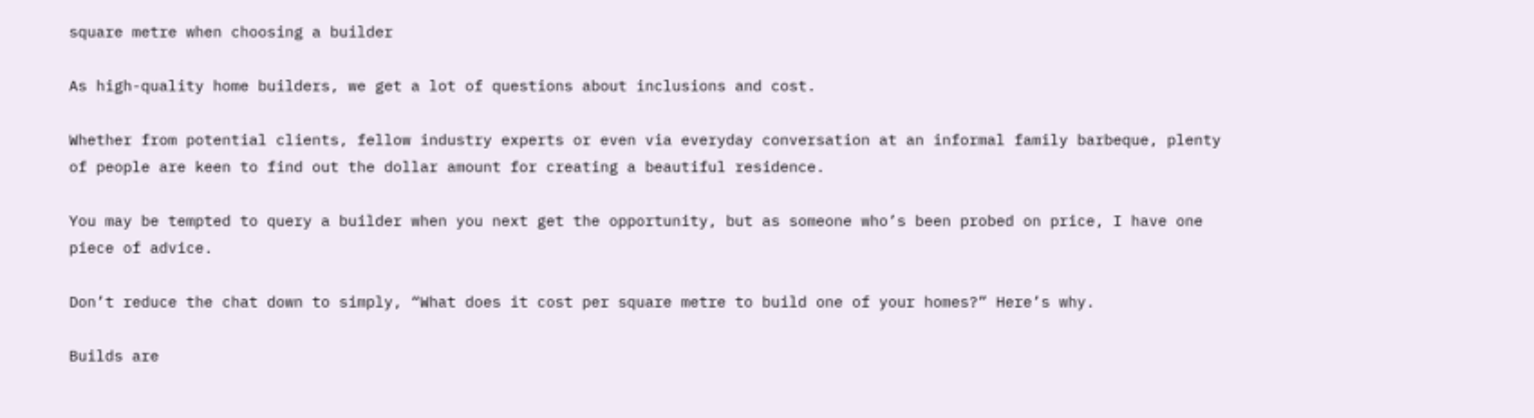square metre when choosing a builder

As high-quality home builders, we get a lot of questions about inclusions and cost.

Whether from potential clients, fellow industry experts or even via everyday conversation at an informal family barbeque, plenty of people are keen to find out the dollar amount for creating a beautiful residence.

You may be tempted to query a builder when you next get the opportunity, but as someone who’s been probed on price, I have one piece of advice.

Don’t reduce the chat down to simply, “What does it cost per square metre to build one of your homes?” Here’s why.

Builds are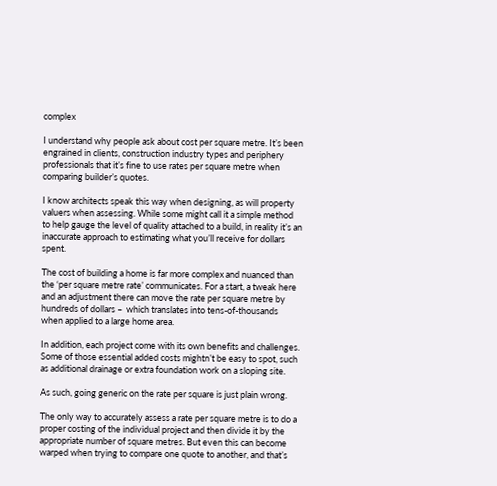complex

I understand why people ask about cost per square metre. It’s been engrained in clients, construction industry types and periphery professionals that it’s fine to use rates per square metre when comparing builder’s quotes.

I know architects speak this way when designing, as will property valuers when assessing. While some might call it a simple method to help gauge the level of quality attached to a build, in reality it’s an inaccurate approach to estimating what you’ll receive for dollars spent.

The cost of building a home is far more complex and nuanced than the ‘per square metre rate’ communicates. For a start, a tweak here and an adjustment there can move the rate per square metre by hundreds of dollars –  which translates into tens-of-thousands when applied to a large home area.

In addition, each project come with its own benefits and challenges. Some of those essential added costs mightn’t be easy to spot, such as additional drainage or extra foundation work on a sloping site.

As such, going generic on the rate per square is just plain wrong.

The only way to accurately assess a rate per square metre is to do a proper costing of the individual project and then divide it by the appropriate number of square metres. But even this can become warped when trying to compare one quote to another, and that’s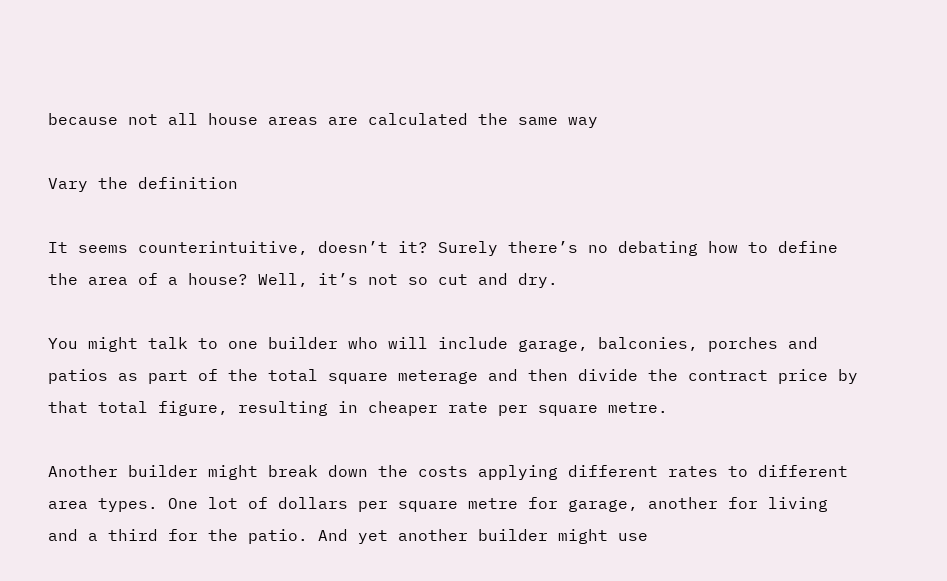because not all house areas are calculated the same way

Vary the definition

It seems counterintuitive, doesn’t it? Surely there’s no debating how to define the area of a house? Well, it’s not so cut and dry.

You might talk to one builder who will include garage, balconies, porches and patios as part of the total square meterage and then divide the contract price by that total figure, resulting in cheaper rate per square metre.

Another builder might break down the costs applying different rates to different area types. One lot of dollars per square metre for garage, another for living and a third for the patio. And yet another builder might use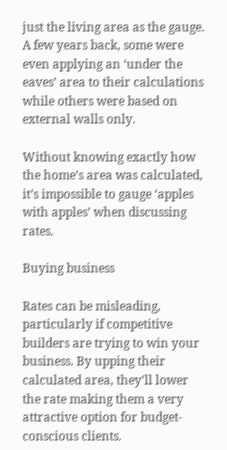just the living area as the gauge. A few years back, some were even applying an ‘under the eaves’ area to their calculations while others were based on external walls only.

Without knowing exactly how the home’s area was calculated, it’s impossible to gauge ‘apples with apples’ when discussing rates.

Buying business

Rates can be misleading, particularly if competitive builders are trying to win your business. By upping their calculated area, they’ll lower the rate making them a very attractive option for budget-conscious clients.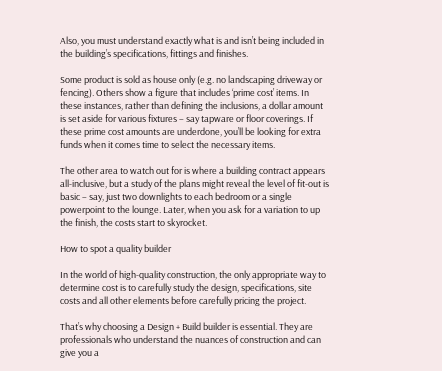Also, you must understand exactly what is and isn’t being included in the building’s specifications, fittings and finishes.

Some product is sold as house only (e.g. no landscaping driveway or fencing). Others show a figure that includes ‘prime cost’ items. In these instances, rather than defining the inclusions, a dollar amount is set aside for various fixtures – say tapware or floor coverings. If these prime cost amounts are underdone, you’ll be looking for extra funds when it comes time to select the necessary items.

The other area to watch out for is where a building contract appears all-inclusive, but a study of the plans might reveal the level of fit-out is basic – say, just two downlights to each bedroom or a single powerpoint to the lounge. Later, when you ask for a variation to up the finish, the costs start to skyrocket.

How to spot a quality builder

In the world of high-quality construction, the only appropriate way to determine cost is to carefully study the design, specifications, site costs and all other elements before carefully pricing the project.

That’s why choosing a Design + Build builder is essential. They are professionals who understand the nuances of construction and can give you a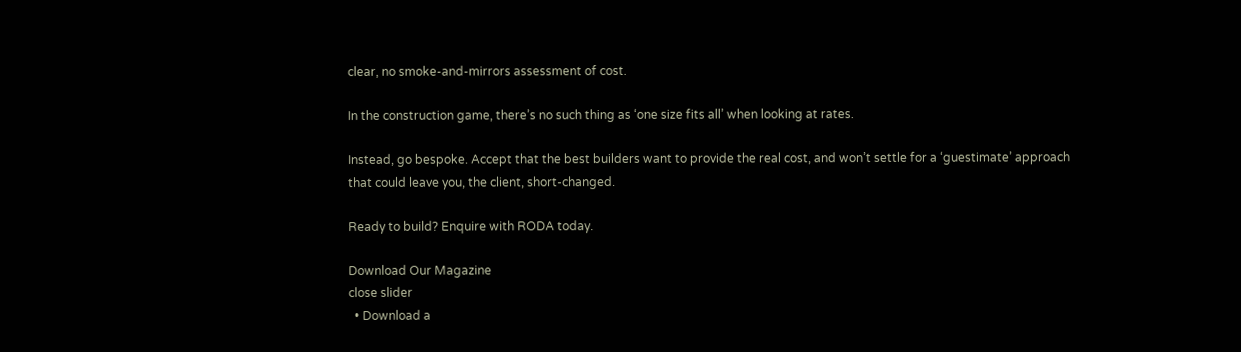clear, no smoke-and-mirrors assessment of cost.

In the construction game, there’s no such thing as ‘one size fits all’ when looking at rates.

Instead, go bespoke. Accept that the best builders want to provide the real cost, and won’t settle for a ‘guestimate’ approach that could leave you, the client, short-changed.

Ready to build? Enquire with RODA today.

Download Our Magazine
close slider
  • Download a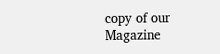copy of our Magazine